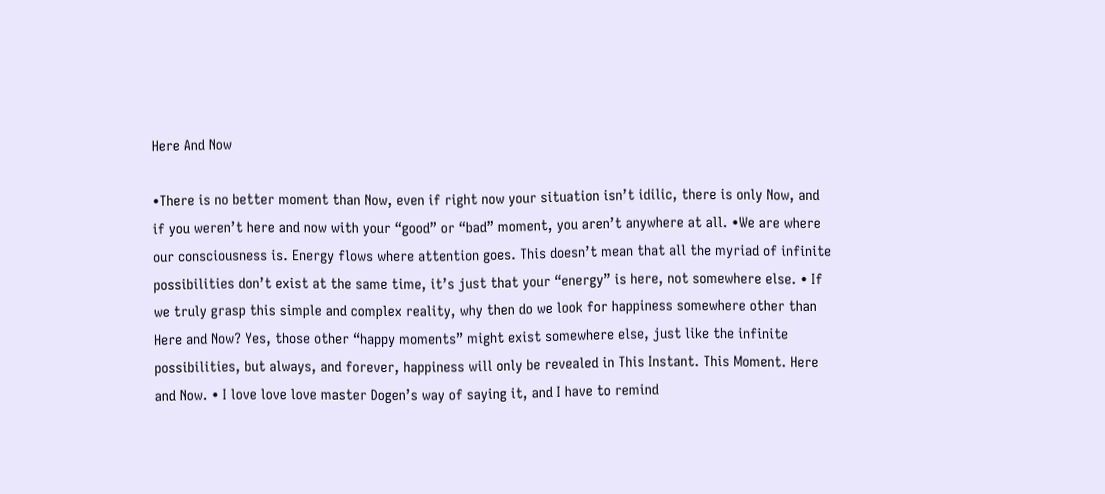Here And Now

•There is no better moment than Now, even if right now your situation isn’t idilic, there is only Now, and if you weren’t here and now with your “good” or “bad” moment, you aren’t anywhere at all. •We are where our consciousness is. Energy flows where attention goes. This doesn’t mean that all the myriad of infinite possibilities don’t exist at the same time, it’s just that your “energy” is here, not somewhere else. • If we truly grasp this simple and complex reality, why then do we look for happiness somewhere other than Here and Now? Yes, those other “happy moments” might exist somewhere else, just like the infinite possibilities, but always, and forever, happiness will only be revealed in This Instant. This Moment. Here and Now. • I love love love master Dogen’s way of saying it, and I have to remind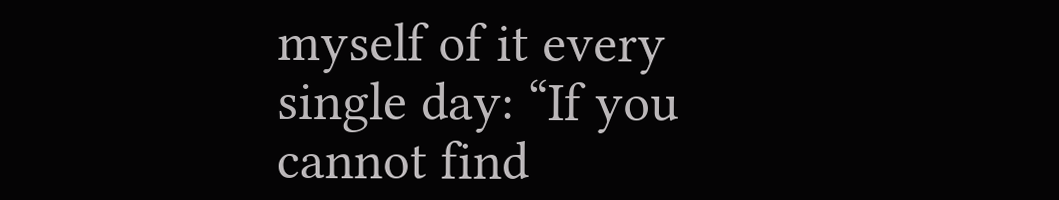myself of it every single day: “If you cannot find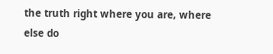the truth right where you are, where else do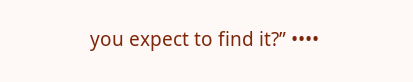you expect to find it?” ••••